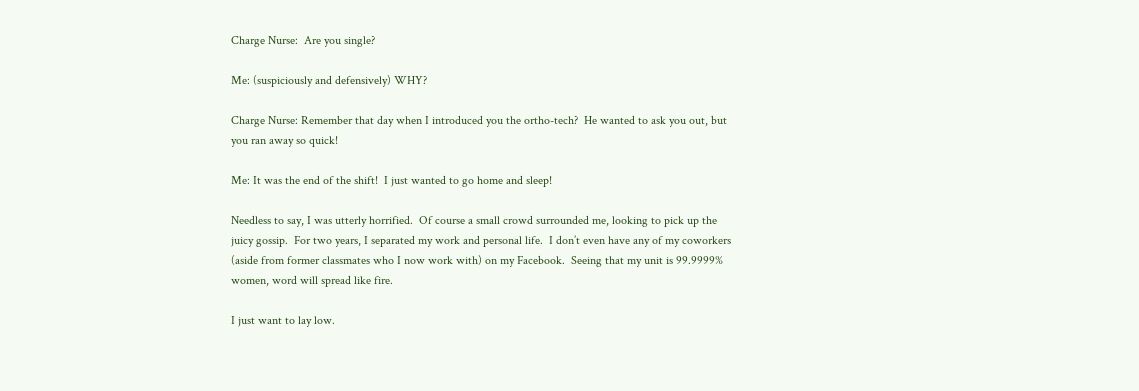Charge Nurse:  Are you single?

Me: (suspiciously and defensively) WHY?

Charge Nurse: Remember that day when I introduced you the ortho-tech?  He wanted to ask you out, but you ran away so quick!

Me: It was the end of the shift!  I just wanted to go home and sleep!

Needless to say, I was utterly horrified.  Of course a small crowd surrounded me, looking to pick up the juicy gossip.  For two years, I separated my work and personal life.  I don’t even have any of my coworkers (aside from former classmates who I now work with) on my Facebook.  Seeing that my unit is 99.9999% women, word will spread like fire.

I just want to lay low.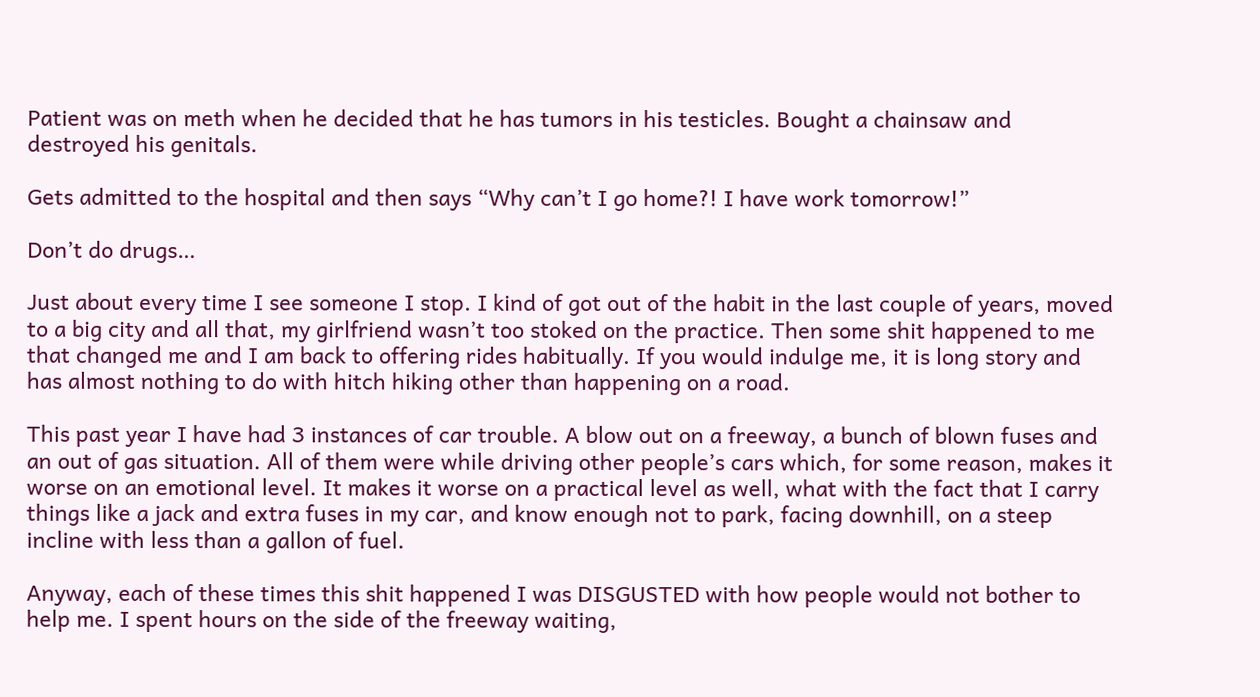Patient was on meth when he decided that he has tumors in his testicles. Bought a chainsaw and destroyed his genitals.

Gets admitted to the hospital and then says “Why can’t I go home?! I have work tomorrow!”

Don’t do drugs…

Just about every time I see someone I stop. I kind of got out of the habit in the last couple of years, moved to a big city and all that, my girlfriend wasn’t too stoked on the practice. Then some shit happened to me that changed me and I am back to offering rides habitually. If you would indulge me, it is long story and has almost nothing to do with hitch hiking other than happening on a road.

This past year I have had 3 instances of car trouble. A blow out on a freeway, a bunch of blown fuses and an out of gas situation. All of them were while driving other people’s cars which, for some reason, makes it worse on an emotional level. It makes it worse on a practical level as well, what with the fact that I carry things like a jack and extra fuses in my car, and know enough not to park, facing downhill, on a steep incline with less than a gallon of fuel.

Anyway, each of these times this shit happened I was DISGUSTED with how people would not bother to help me. I spent hours on the side of the freeway waiting,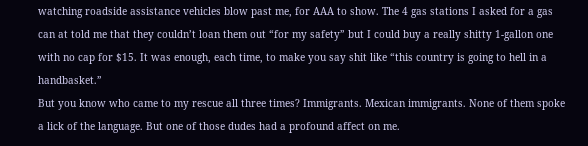watching roadside assistance vehicles blow past me, for AAA to show. The 4 gas stations I asked for a gas can at told me that they couldn’t loan them out “for my safety” but I could buy a really shitty 1-gallon one with no cap for $15. It was enough, each time, to make you say shit like “this country is going to hell in a handbasket.”
But you know who came to my rescue all three times? Immigrants. Mexican immigrants. None of them spoke a lick of the language. But one of those dudes had a profound affect on me.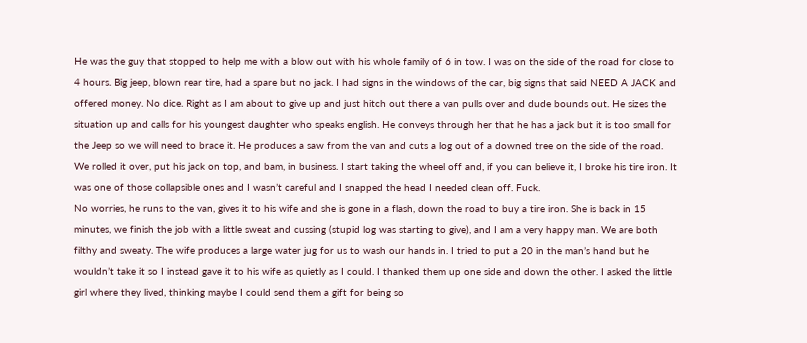He was the guy that stopped to help me with a blow out with his whole family of 6 in tow. I was on the side of the road for close to 4 hours. Big jeep, blown rear tire, had a spare but no jack. I had signs in the windows of the car, big signs that said NEED A JACK and offered money. No dice. Right as I am about to give up and just hitch out there a van pulls over and dude bounds out. He sizes the situation up and calls for his youngest daughter who speaks english. He conveys through her that he has a jack but it is too small for the Jeep so we will need to brace it. He produces a saw from the van and cuts a log out of a downed tree on the side of the road. We rolled it over, put his jack on top, and bam, in business. I start taking the wheel off and, if you can believe it, I broke his tire iron. It was one of those collapsible ones and I wasn’t careful and I snapped the head I needed clean off. Fuck.
No worries, he runs to the van, gives it to his wife and she is gone in a flash, down the road to buy a tire iron. She is back in 15 minutes, we finish the job with a little sweat and cussing (stupid log was starting to give), and I am a very happy man. We are both filthy and sweaty. The wife produces a large water jug for us to wash our hands in. I tried to put a 20 in the man’s hand but he wouldn’t take it so I instead gave it to his wife as quietly as I could. I thanked them up one side and down the other. I asked the little girl where they lived, thinking maybe I could send them a gift for being so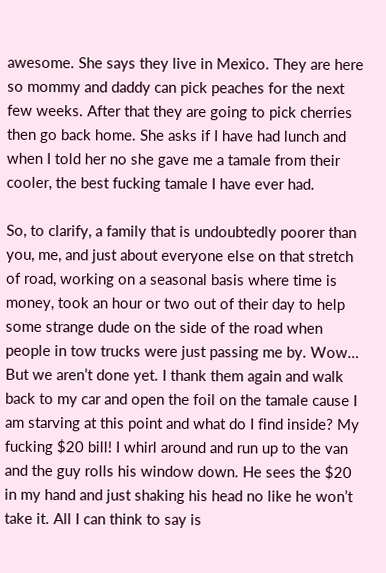awesome. She says they live in Mexico. They are here so mommy and daddy can pick peaches for the next few weeks. After that they are going to pick cherries then go back home. She asks if I have had lunch and when I told her no she gave me a tamale from their cooler, the best fucking tamale I have ever had.

So, to clarify, a family that is undoubtedly poorer than you, me, and just about everyone else on that stretch of road, working on a seasonal basis where time is money, took an hour or two out of their day to help some strange dude on the side of the road when people in tow trucks were just passing me by. Wow…
But we aren’t done yet. I thank them again and walk back to my car and open the foil on the tamale cause I am starving at this point and what do I find inside? My fucking $20 bill! I whirl around and run up to the van and the guy rolls his window down. He sees the $20 in my hand and just shaking his head no like he won’t take it. All I can think to say is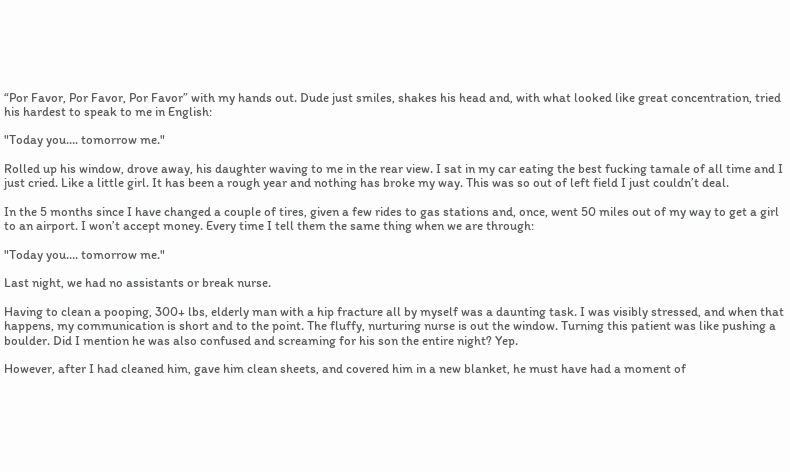“Por Favor, Por Favor, Por Favor” with my hands out. Dude just smiles, shakes his head and, with what looked like great concentration, tried his hardest to speak to me in English:

"Today you…. tomorrow me."

Rolled up his window, drove away, his daughter waving to me in the rear view. I sat in my car eating the best fucking tamale of all time and I just cried. Like a little girl. It has been a rough year and nothing has broke my way. This was so out of left field I just couldn’t deal.

In the 5 months since I have changed a couple of tires, given a few rides to gas stations and, once, went 50 miles out of my way to get a girl to an airport. I won’t accept money. Every time I tell them the same thing when we are through:

"Today you…. tomorrow me."

Last night, we had no assistants or break nurse.

Having to clean a pooping, 300+ lbs, elderly man with a hip fracture all by myself was a daunting task. I was visibly stressed, and when that happens, my communication is short and to the point. The fluffy, nurturing nurse is out the window. Turning this patient was like pushing a boulder. Did I mention he was also confused and screaming for his son the entire night? Yep.

However, after I had cleaned him, gave him clean sheets, and covered him in a new blanket, he must have had a moment of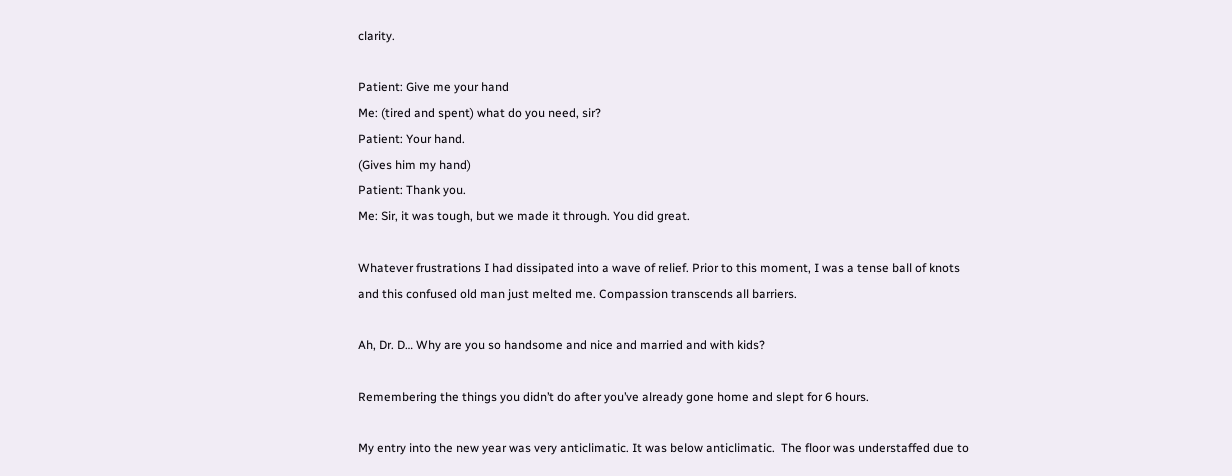clarity.

Patient: Give me your hand
Me: (tired and spent) what do you need, sir?
Patient: Your hand.
(Gives him my hand)
Patient: Thank you.
Me: Sir, it was tough, but we made it through. You did great.

Whatever frustrations I had dissipated into a wave of relief. Prior to this moment, I was a tense ball of knots and this confused old man just melted me. Compassion transcends all barriers.

Ah, Dr. D… Why are you so handsome and nice and married and with kids?

Remembering the things you didn’t do after you’ve already gone home and slept for 6 hours.

My entry into the new year was very anticlimatic. It was below anticlimatic.  The floor was understaffed due to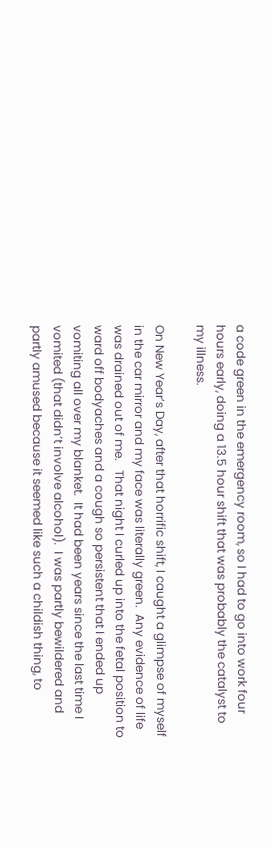a code green in the emergency room, so I had to go into work four hours early, doing a 13.5 hour shift that was probably the catalyst to my illness.

On New Year’s Day, after that horrific shift, I caught a glimpse of myself in the car mirror and my face was literally green.  Any evidence of life was drained out of me.   That night I curled up into the fetal position to ward off bodyaches and a cough so persistent that I ended up vomiting all over my blanket.  It had been years since the last time I vomited (that didn’t involve alcohol).  I was partly bewildered and partly amused because it seemed like such a childish thing, to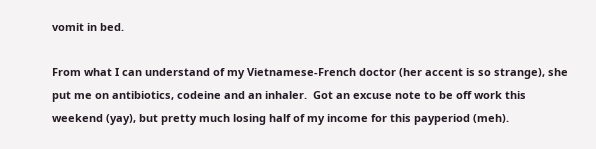vomit in bed.

From what I can understand of my Vietnamese-French doctor (her accent is so strange), she put me on antibiotics, codeine and an inhaler.  Got an excuse note to be off work this weekend (yay), but pretty much losing half of my income for this payperiod (meh).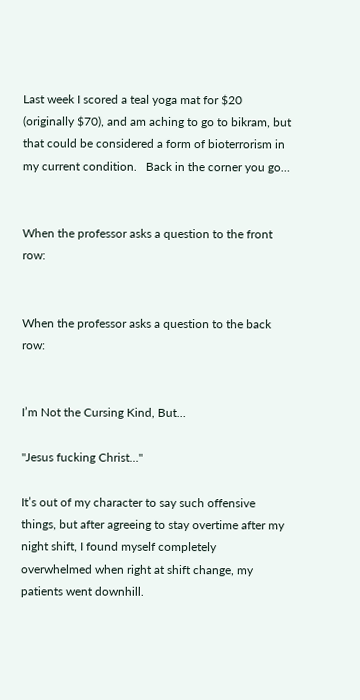Last week I scored a teal yoga mat for $20 (originally $70), and am aching to go to bikram, but that could be considered a form of bioterrorism in my current condition.   Back in the corner you go…


When the professor asks a question to the front row:


When the professor asks a question to the back row:


I’m Not the Cursing Kind, But…

"Jesus fucking Christ…"

It’s out of my character to say such offensive things, but after agreeing to stay overtime after my night shift, I found myself completely overwhelmed when right at shift change, my patients went downhill.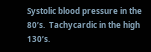Systolic blood pressure in the 80’s.  Tachycardic in the high 130’s.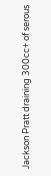Jackson Pratt draining 300cc+ of serous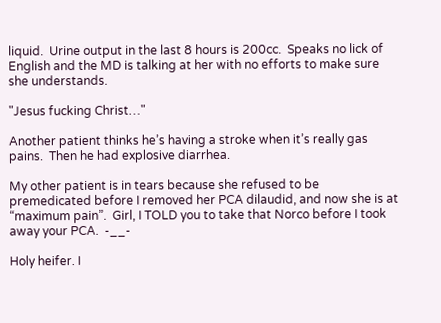liquid.  Urine output in the last 8 hours is 200cc.  Speaks no lick of English and the MD is talking at her with no efforts to make sure she understands.

"Jesus fucking Christ…"

Another patient thinks he’s having a stroke when it’s really gas pains.  Then he had explosive diarrhea.

My other patient is in tears because she refused to be premedicated before I removed her PCA dilaudid, and now she is at “maximum pain”.  Girl, I TOLD you to take that Norco before I took away your PCA.  -__-

Holy heifer. I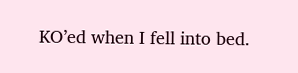KO’ed when I fell into bed.